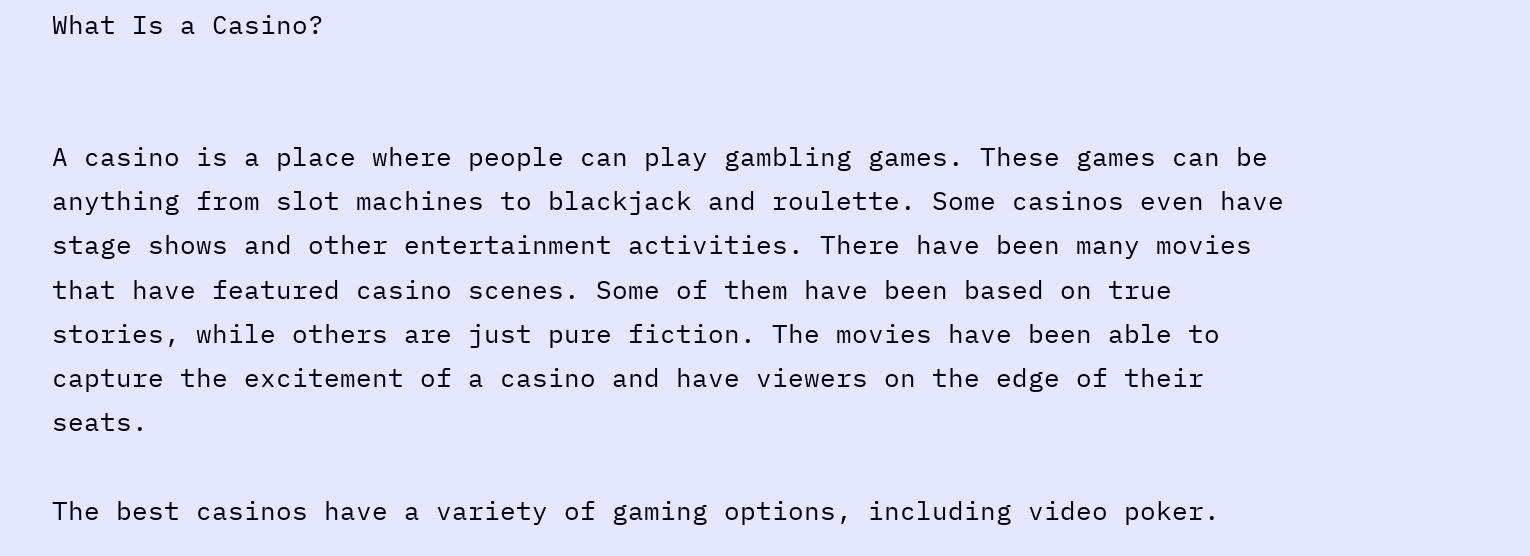What Is a Casino?


A casino is a place where people can play gambling games. These games can be anything from slot machines to blackjack and roulette. Some casinos even have stage shows and other entertainment activities. There have been many movies that have featured casino scenes. Some of them have been based on true stories, while others are just pure fiction. The movies have been able to capture the excitement of a casino and have viewers on the edge of their seats.

The best casinos have a variety of gaming options, including video poker.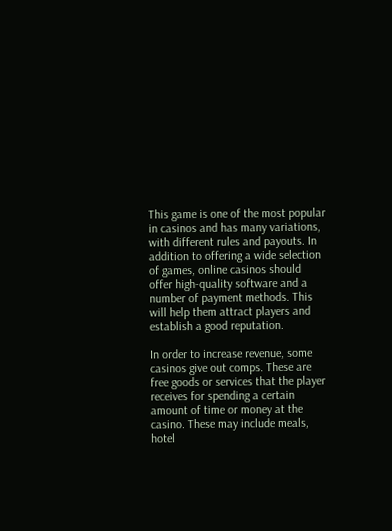This game is one of the most popular in casinos and has many variations, with different rules and payouts. In addition to offering a wide selection of games, online casinos should offer high-quality software and a number of payment methods. This will help them attract players and establish a good reputation.

In order to increase revenue, some casinos give out comps. These are free goods or services that the player receives for spending a certain amount of time or money at the casino. These may include meals, hotel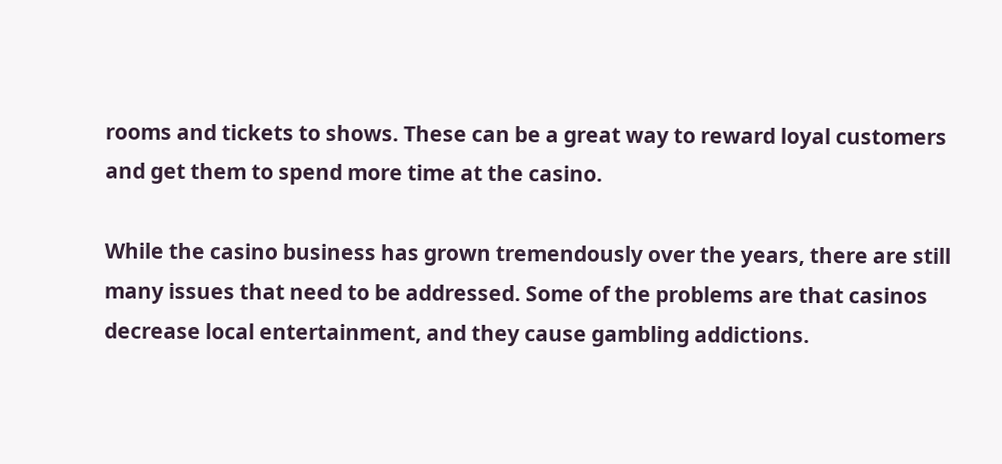rooms and tickets to shows. These can be a great way to reward loyal customers and get them to spend more time at the casino.

While the casino business has grown tremendously over the years, there are still many issues that need to be addressed. Some of the problems are that casinos decrease local entertainment, and they cause gambling addictions.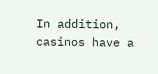In addition, casinos have a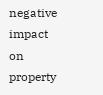negative impact on property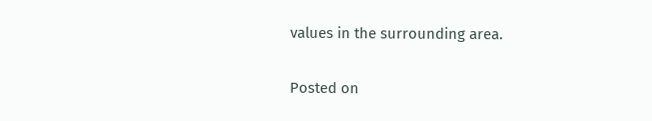values in the surrounding area.

Posted on